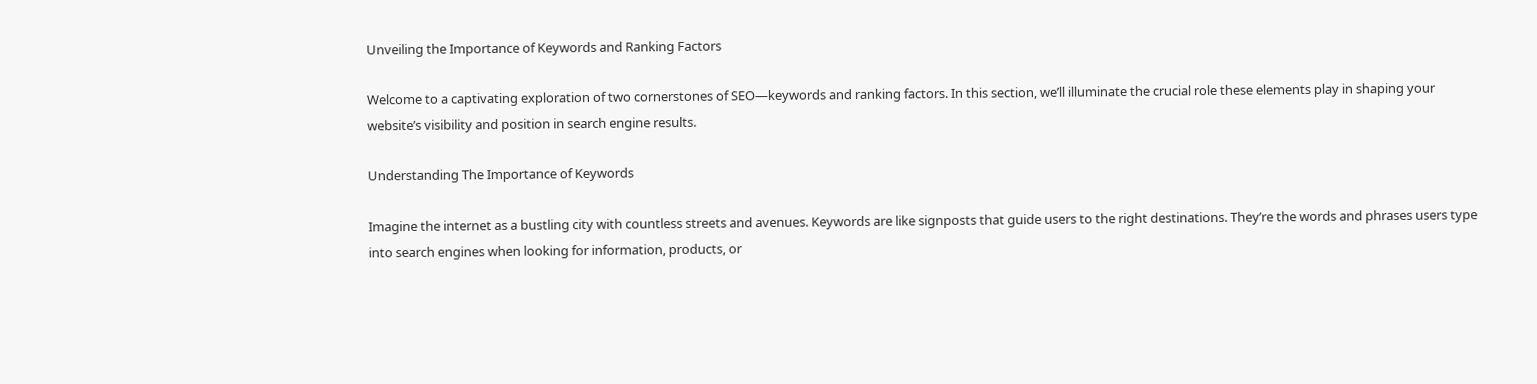Unveiling the Importance of Keywords and Ranking Factors

Welcome to a captivating exploration of two cornerstones of SEO—keywords and ranking factors. In this section, we’ll illuminate the crucial role these elements play in shaping your website’s visibility and position in search engine results.

Understanding The Importance of Keywords

Imagine the internet as a bustling city with countless streets and avenues. Keywords are like signposts that guide users to the right destinations. They’re the words and phrases users type into search engines when looking for information, products, or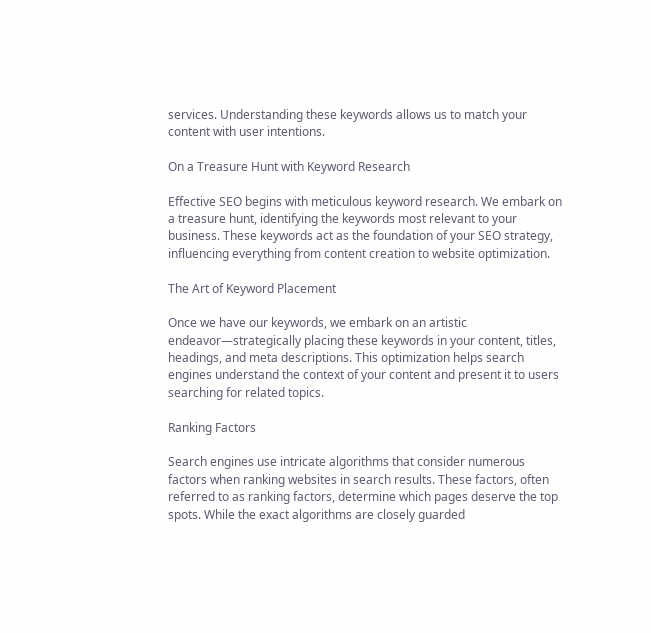services. Understanding these keywords allows us to match your content with user intentions.

On a Treasure Hunt with Keyword Research

Effective SEO begins with meticulous keyword research. We embark on a treasure hunt, identifying the keywords most relevant to your business. These keywords act as the foundation of your SEO strategy, influencing everything from content creation to website optimization.

The Art of Keyword Placement

Once we have our keywords, we embark on an artistic endeavor—strategically placing these keywords in your content, titles, headings, and meta descriptions. This optimization helps search engines understand the context of your content and present it to users searching for related topics.

Ranking Factors

Search engines use intricate algorithms that consider numerous factors when ranking websites in search results. These factors, often referred to as ranking factors, determine which pages deserve the top spots. While the exact algorithms are closely guarded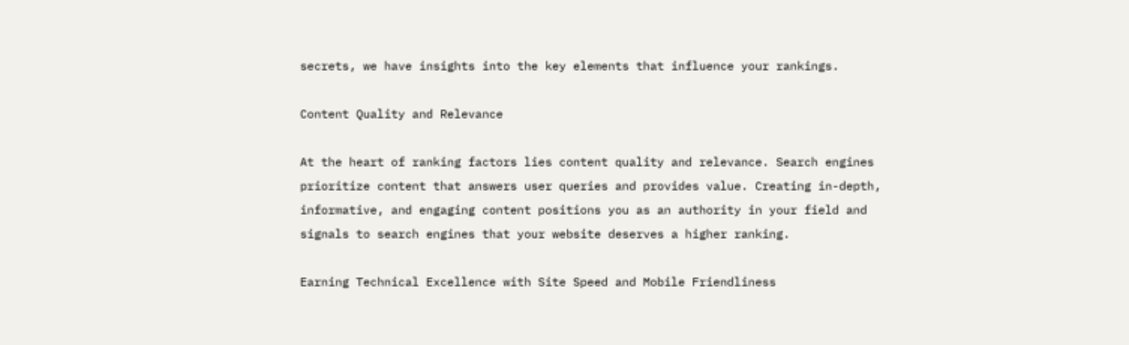secrets, we have insights into the key elements that influence your rankings.

Content Quality and Relevance

At the heart of ranking factors lies content quality and relevance. Search engines prioritize content that answers user queries and provides value. Creating in-depth, informative, and engaging content positions you as an authority in your field and signals to search engines that your website deserves a higher ranking.

Earning Technical Excellence with Site Speed and Mobile Friendliness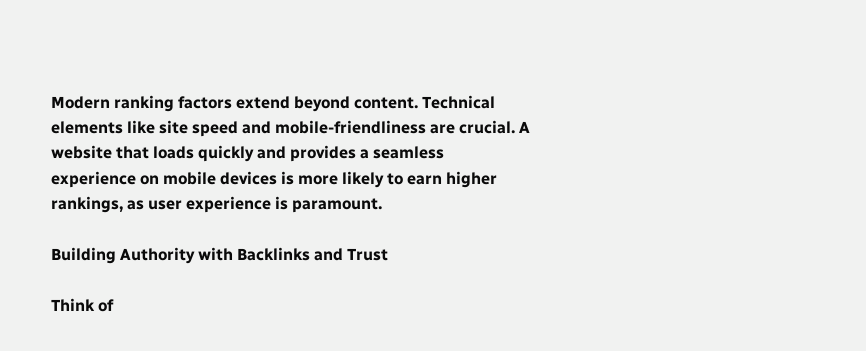Modern ranking factors extend beyond content. Technical elements like site speed and mobile-friendliness are crucial. A website that loads quickly and provides a seamless experience on mobile devices is more likely to earn higher rankings, as user experience is paramount.

Building Authority with Backlinks and Trust

Think of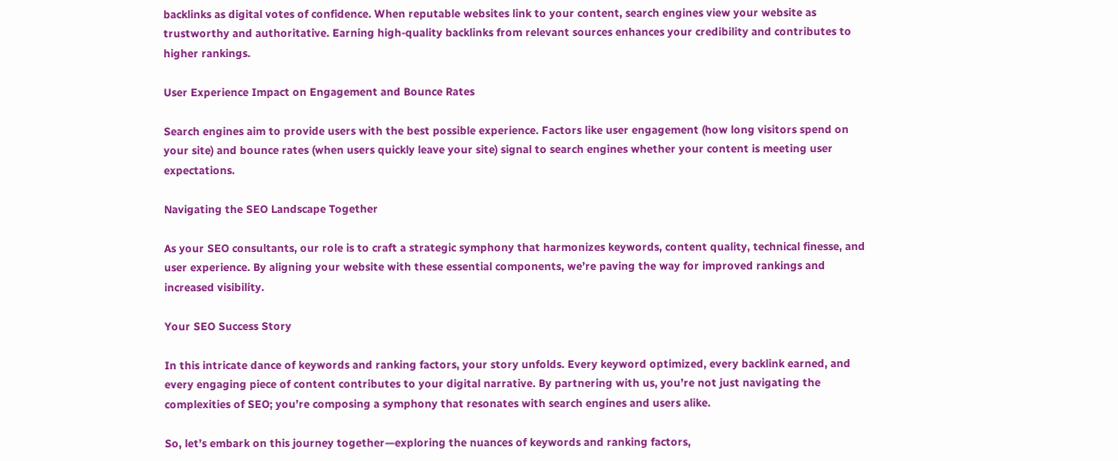backlinks as digital votes of confidence. When reputable websites link to your content, search engines view your website as trustworthy and authoritative. Earning high-quality backlinks from relevant sources enhances your credibility and contributes to higher rankings.

User Experience Impact on Engagement and Bounce Rates

Search engines aim to provide users with the best possible experience. Factors like user engagement (how long visitors spend on your site) and bounce rates (when users quickly leave your site) signal to search engines whether your content is meeting user expectations.

Navigating the SEO Landscape Together

As your SEO consultants, our role is to craft a strategic symphony that harmonizes keywords, content quality, technical finesse, and user experience. By aligning your website with these essential components, we’re paving the way for improved rankings and increased visibility.

Your SEO Success Story

In this intricate dance of keywords and ranking factors, your story unfolds. Every keyword optimized, every backlink earned, and every engaging piece of content contributes to your digital narrative. By partnering with us, you’re not just navigating the complexities of SEO; you’re composing a symphony that resonates with search engines and users alike.

So, let’s embark on this journey together—exploring the nuances of keywords and ranking factors,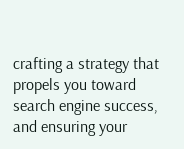crafting a strategy that propels you toward search engine success, and ensuring your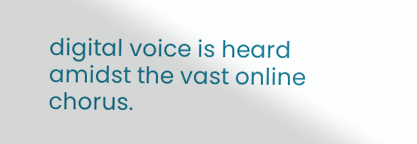digital voice is heard amidst the vast online chorus.